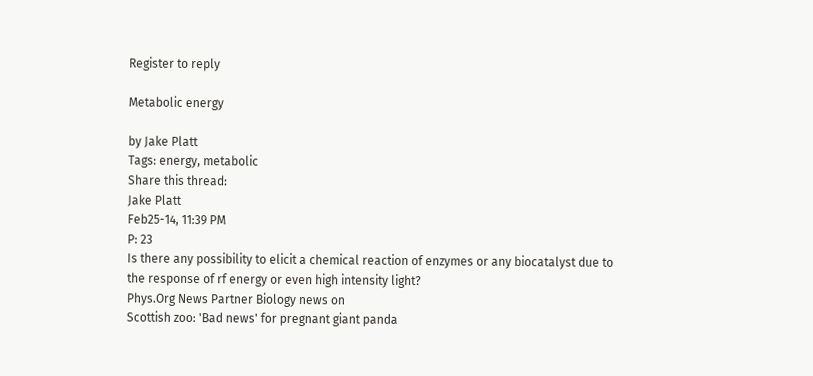Register to reply

Metabolic energy

by Jake Platt
Tags: energy, metabolic
Share this thread:
Jake Platt
Feb25-14, 11:39 PM
P: 23
Is there any possibility to elicit a chemical reaction of enzymes or any biocatalyst due to the response of rf energy or even high intensity light?
Phys.Org News Partner Biology news on
Scottish zoo: 'Bad news' for pregnant giant panda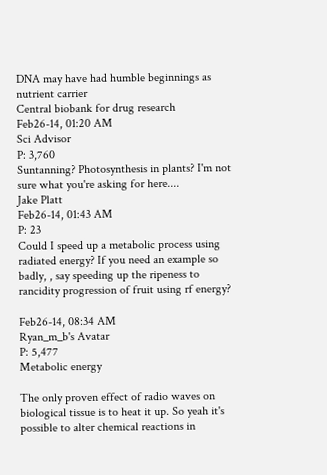DNA may have had humble beginnings as nutrient carrier
Central biobank for drug research
Feb26-14, 01:20 AM
Sci Advisor
P: 3,760
Suntanning? Photosynthesis in plants? I'm not sure what you're asking for here....
Jake Platt
Feb26-14, 01:43 AM
P: 23
Could I speed up a metabolic process using radiated energy? If you need an example so badly, , say speeding up the ripeness to rancidity progression of fruit using rf energy?

Feb26-14, 08:34 AM
Ryan_m_b's Avatar
P: 5,477
Metabolic energy

The only proven effect of radio waves on biological tissue is to heat it up. So yeah it's possible to alter chemical reactions in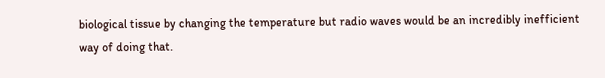biological tissue by changing the temperature but radio waves would be an incredibly inefficient way of doing that.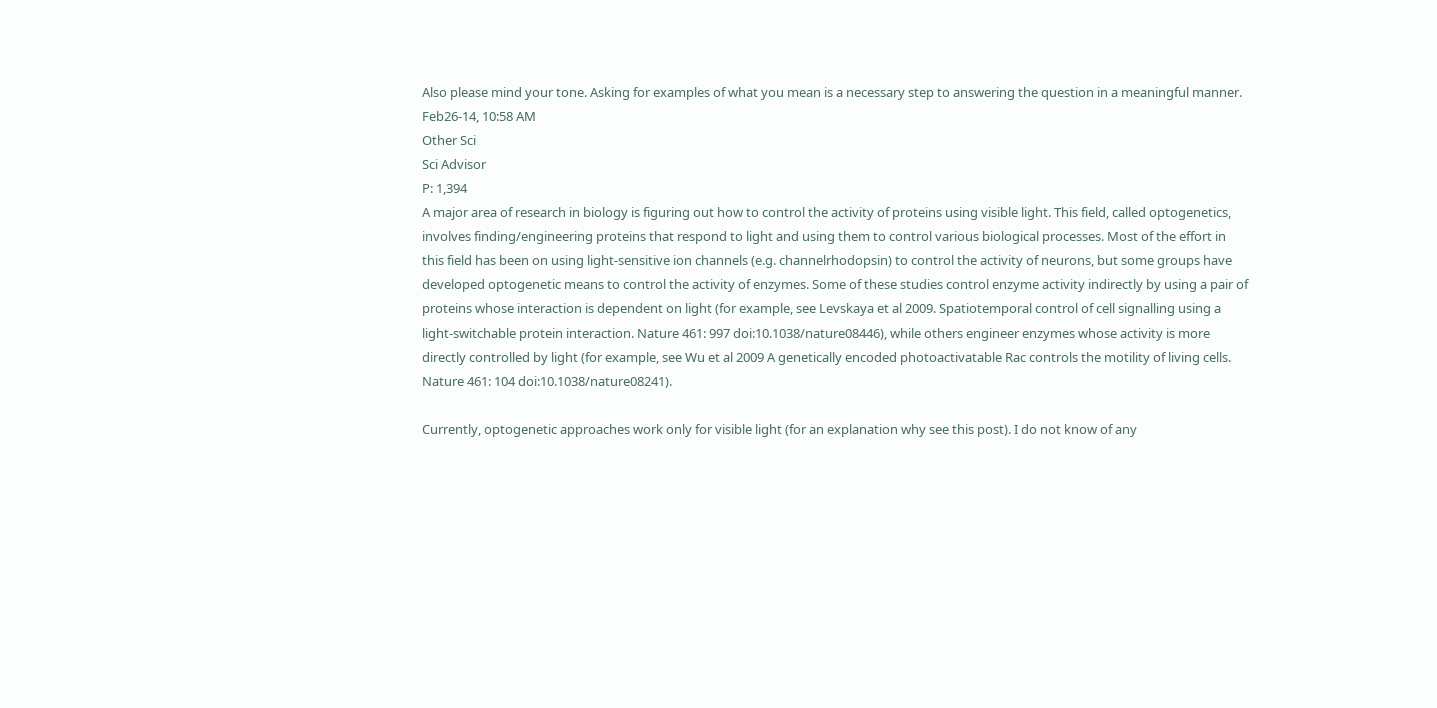Also please mind your tone. Asking for examples of what you mean is a necessary step to answering the question in a meaningful manner.
Feb26-14, 10:58 AM
Other Sci
Sci Advisor
P: 1,394
A major area of research in biology is figuring out how to control the activity of proteins using visible light. This field, called optogenetics, involves finding/engineering proteins that respond to light and using them to control various biological processes. Most of the effort in this field has been on using light-sensitive ion channels (e.g. channelrhodopsin) to control the activity of neurons, but some groups have developed optogenetic means to control the activity of enzymes. Some of these studies control enzyme activity indirectly by using a pair of proteins whose interaction is dependent on light (for example, see Levskaya et al 2009. Spatiotemporal control of cell signalling using a light-switchable protein interaction. Nature 461: 997 doi:10.1038/nature08446), while others engineer enzymes whose activity is more directly controlled by light (for example, see Wu et al 2009 A genetically encoded photoactivatable Rac controls the motility of living cells. Nature 461: 104 doi:10.1038/nature08241).

Currently, optogenetic approaches work only for visible light (for an explanation why see this post). I do not know of any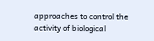approaches to control the activity of biological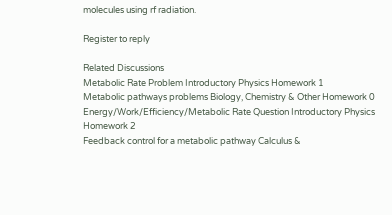molecules using rf radiation.

Register to reply

Related Discussions
Metabolic Rate Problem Introductory Physics Homework 1
Metabolic pathways problems Biology, Chemistry & Other Homework 0
Energy/Work/Efficiency/Metabolic Rate Question Introductory Physics Homework 2
Feedback control for a metabolic pathway Calculus &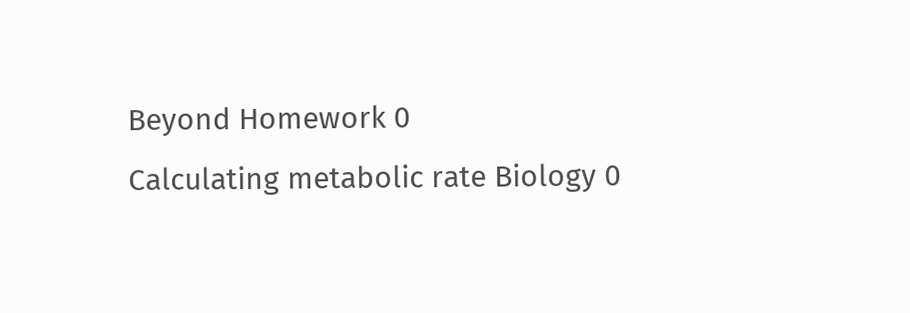Beyond Homework 0
Calculating metabolic rate Biology 0